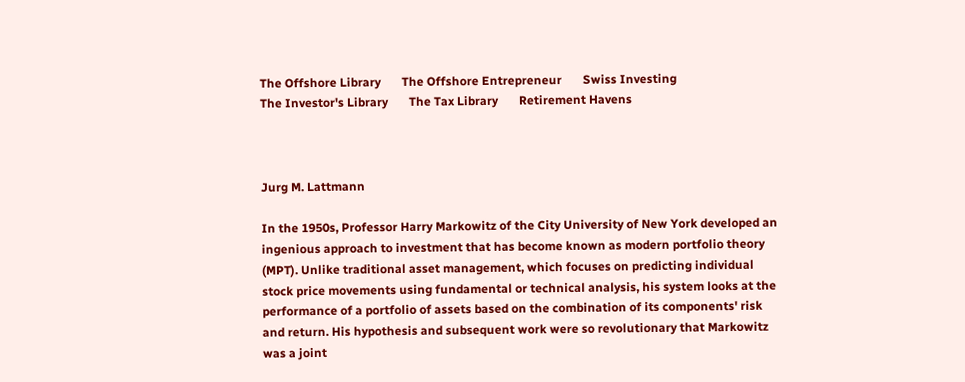The Offshore Library       The Offshore Entrepreneur       Swiss Investing
The Investor's Library       The Tax Library       Retirement Havens



Jurg M. Lattmann

In the 1950s, Professor Harry Markowitz of the City University of New York developed an ingenious approach to investment that has become known as modern portfolio theory (MPT). Unlike traditional asset management, which focuses on predicting individual stock price movements using fundamental or technical analysis, his system looks at the performance of a portfolio of assets based on the combination of its components' risk and return. His hypothesis and subsequent work were so revolutionary that Markowitz was a joint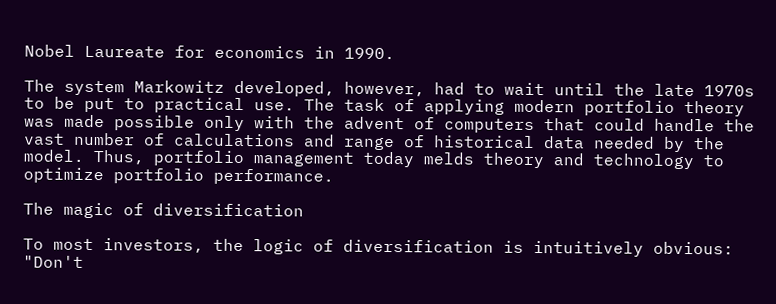Nobel Laureate for economics in 1990.

The system Markowitz developed, however, had to wait until the late 1970s to be put to practical use. The task of applying modern portfolio theory was made possible only with the advent of computers that could handle the vast number of calculations and range of historical data needed by the model. Thus, portfolio management today melds theory and technology to optimize portfolio performance.

The magic of diversification

To most investors, the logic of diversification is intuitively obvious: "Don't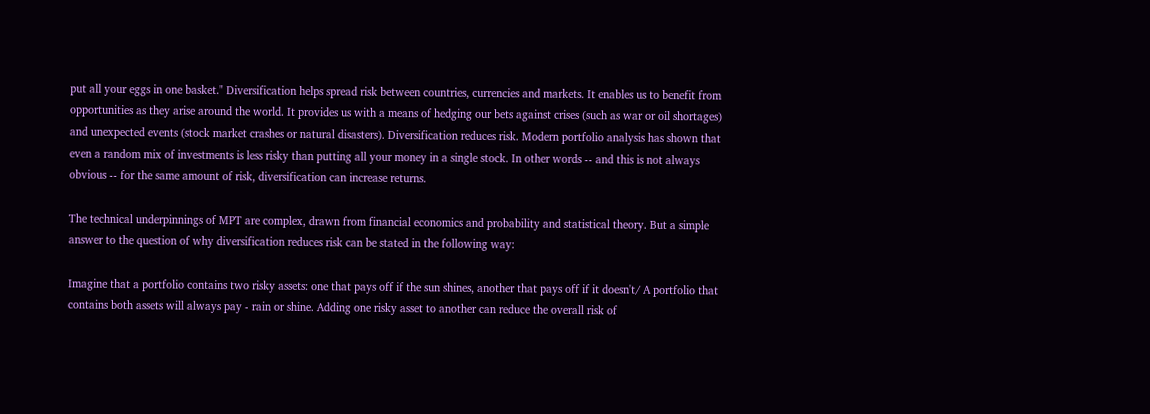put all your eggs in one basket." Diversification helps spread risk between countries, currencies and markets. It enables us to benefit from opportunities as they arise around the world. It provides us with a means of hedging our bets against crises (such as war or oil shortages) and unexpected events (stock market crashes or natural disasters). Diversification reduces risk. Modern portfolio analysis has shown that even a random mix of investments is less risky than putting all your money in a single stock. In other words -- and this is not always obvious -- for the same amount of risk, diversification can increase returns.

The technical underpinnings of MPT are complex, drawn from financial economics and probability and statistical theory. But a simple answer to the question of why diversification reduces risk can be stated in the following way:

Imagine that a portfolio contains two risky assets: one that pays off if the sun shines, another that pays off if it doesn't/ A portfolio that contains both assets will always pay - rain or shine. Adding one risky asset to another can reduce the overall risk of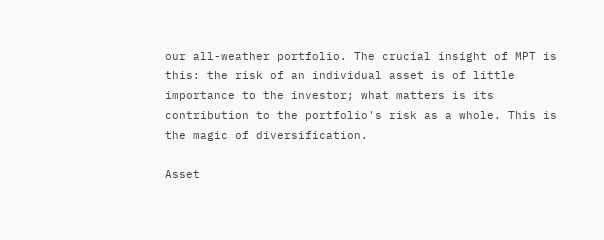our all-weather portfolio. The crucial insight of MPT is this: the risk of an individual asset is of little importance to the investor; what matters is its contribution to the portfolio's risk as a whole. This is the magic of diversification.

Asset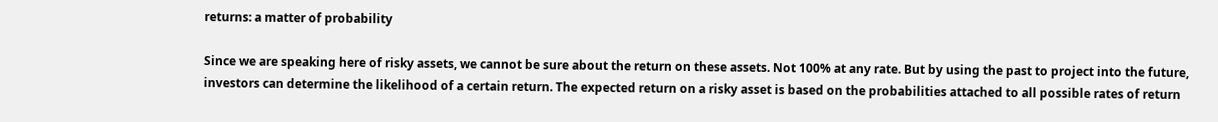returns: a matter of probability

Since we are speaking here of risky assets, we cannot be sure about the return on these assets. Not 100% at any rate. But by using the past to project into the future, investors can determine the likelihood of a certain return. The expected return on a risky asset is based on the probabilities attached to all possible rates of return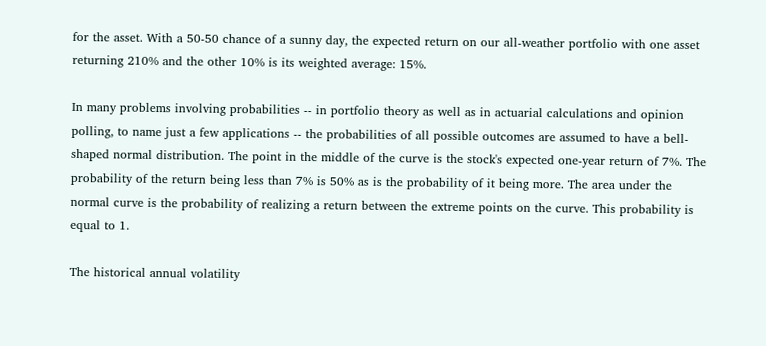for the asset. With a 50-50 chance of a sunny day, the expected return on our all-weather portfolio with one asset returning 210% and the other 10% is its weighted average: 15%.

In many problems involving probabilities -- in portfolio theory as well as in actuarial calculations and opinion polling, to name just a few applications -- the probabilities of all possible outcomes are assumed to have a bell-shaped normal distribution. The point in the middle of the curve is the stock's expected one-year return of 7%. The probability of the return being less than 7% is 50% as is the probability of it being more. The area under the normal curve is the probability of realizing a return between the extreme points on the curve. This probability is equal to 1.

The historical annual volatility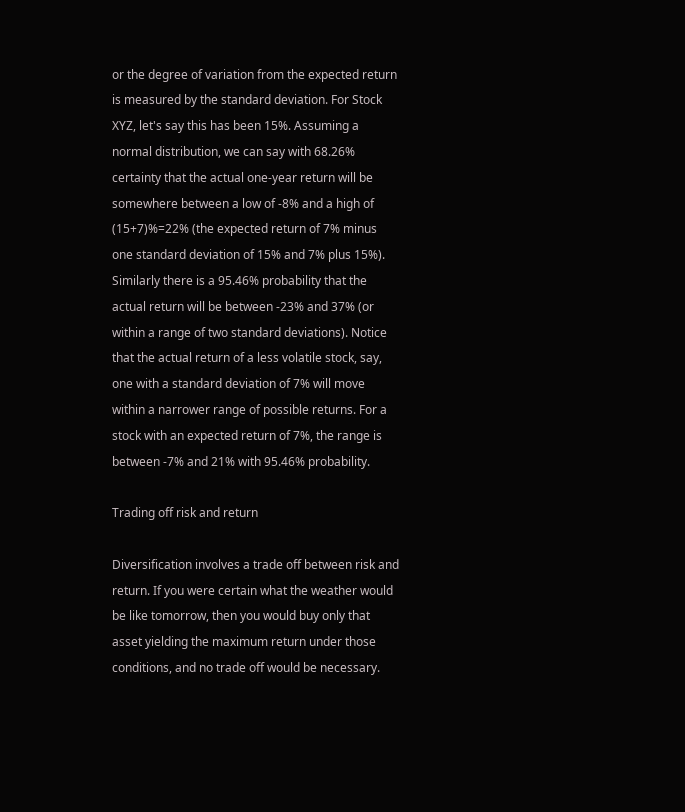or the degree of variation from the expected return is measured by the standard deviation. For Stock XYZ, let's say this has been 15%. Assuming a normal distribution, we can say with 68.26% certainty that the actual one-year return will be somewhere between a low of -8% and a high of (15+7)%=22% (the expected return of 7% minus one standard deviation of 15% and 7% plus 15%). Similarly there is a 95.46% probability that the actual return will be between -23% and 37% (or within a range of two standard deviations). Notice that the actual return of a less volatile stock, say, one with a standard deviation of 7% will move within a narrower range of possible returns. For a stock with an expected return of 7%, the range is between -7% and 21% with 95.46% probability.

Trading off risk and return

Diversification involves a trade off between risk and return. If you were certain what the weather would be like tomorrow, then you would buy only that asset yielding the maximum return under those conditions, and no trade off would be necessary.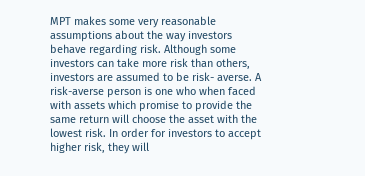MPT makes some very reasonable assumptions about the way investors behave regarding risk. Although some investors can take more risk than others, investors are assumed to be risk- averse. A risk-averse person is one who when faced with assets which promise to provide the same return will choose the asset with the lowest risk. In order for investors to accept higher risk, they will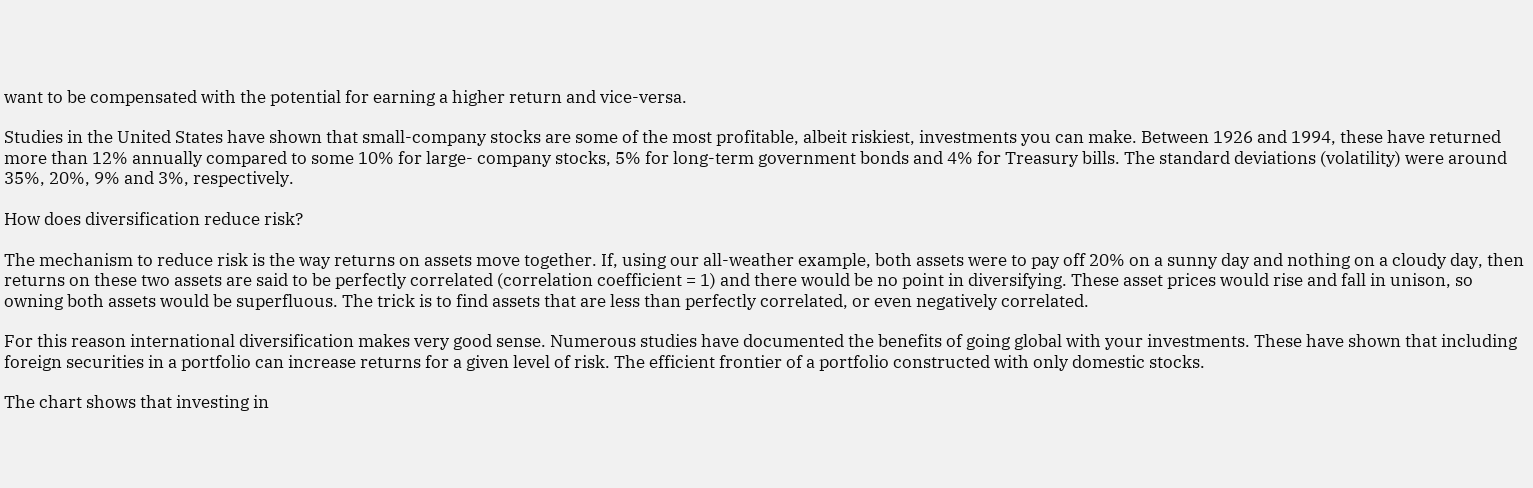want to be compensated with the potential for earning a higher return and vice-versa.

Studies in the United States have shown that small-company stocks are some of the most profitable, albeit riskiest, investments you can make. Between 1926 and 1994, these have returned more than 12% annually compared to some 10% for large- company stocks, 5% for long-term government bonds and 4% for Treasury bills. The standard deviations (volatility) were around 35%, 20%, 9% and 3%, respectively.

How does diversification reduce risk?

The mechanism to reduce risk is the way returns on assets move together. If, using our all-weather example, both assets were to pay off 20% on a sunny day and nothing on a cloudy day, then returns on these two assets are said to be perfectly correlated (correlation coefficient = 1) and there would be no point in diversifying. These asset prices would rise and fall in unison, so owning both assets would be superfluous. The trick is to find assets that are less than perfectly correlated, or even negatively correlated.

For this reason international diversification makes very good sense. Numerous studies have documented the benefits of going global with your investments. These have shown that including foreign securities in a portfolio can increase returns for a given level of risk. The efficient frontier of a portfolio constructed with only domestic stocks.

The chart shows that investing in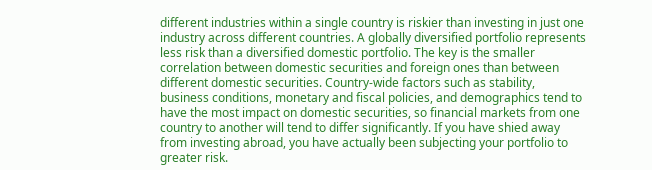different industries within a single country is riskier than investing in just one industry across different countries. A globally diversified portfolio represents less risk than a diversified domestic portfolio. The key is the smaller correlation between domestic securities and foreign ones than between different domestic securities. Country-wide factors such as stability, business conditions, monetary and fiscal policies, and demographics tend to have the most impact on domestic securities, so financial markets from one country to another will tend to differ significantly. If you have shied away from investing abroad, you have actually been subjecting your portfolio to greater risk.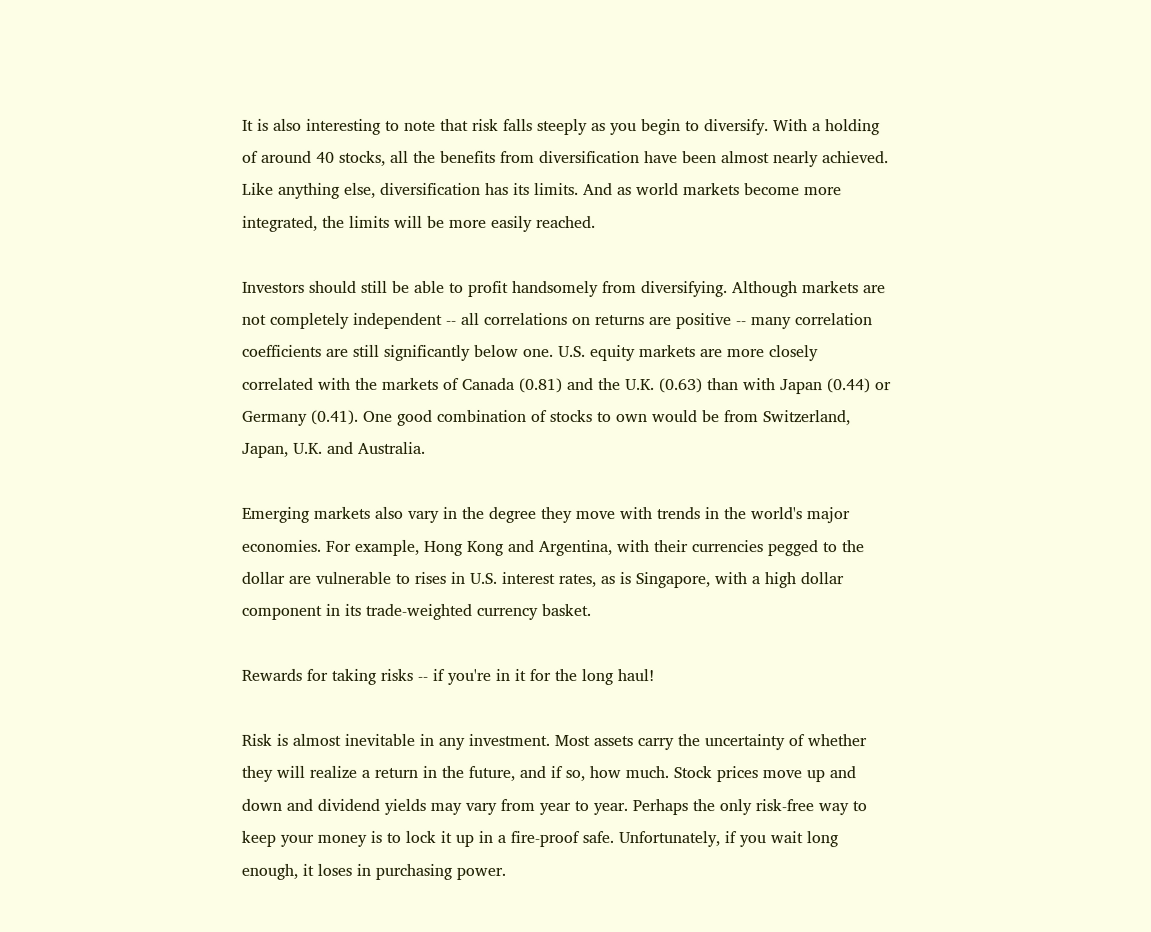It is also interesting to note that risk falls steeply as you begin to diversify. With a holding of around 40 stocks, all the benefits from diversification have been almost nearly achieved. Like anything else, diversification has its limits. And as world markets become more integrated, the limits will be more easily reached.

Investors should still be able to profit handsomely from diversifying. Although markets are not completely independent -- all correlations on returns are positive -- many correlation coefficients are still significantly below one. U.S. equity markets are more closely correlated with the markets of Canada (0.81) and the U.K. (0.63) than with Japan (0.44) or Germany (0.41). One good combination of stocks to own would be from Switzerland, Japan, U.K. and Australia.

Emerging markets also vary in the degree they move with trends in the world's major economies. For example, Hong Kong and Argentina, with their currencies pegged to the dollar are vulnerable to rises in U.S. interest rates, as is Singapore, with a high dollar component in its trade-weighted currency basket.

Rewards for taking risks -- if you're in it for the long haul!

Risk is almost inevitable in any investment. Most assets carry the uncertainty of whether they will realize a return in the future, and if so, how much. Stock prices move up and down and dividend yields may vary from year to year. Perhaps the only risk-free way to keep your money is to lock it up in a fire-proof safe. Unfortunately, if you wait long enough, it loses in purchasing power.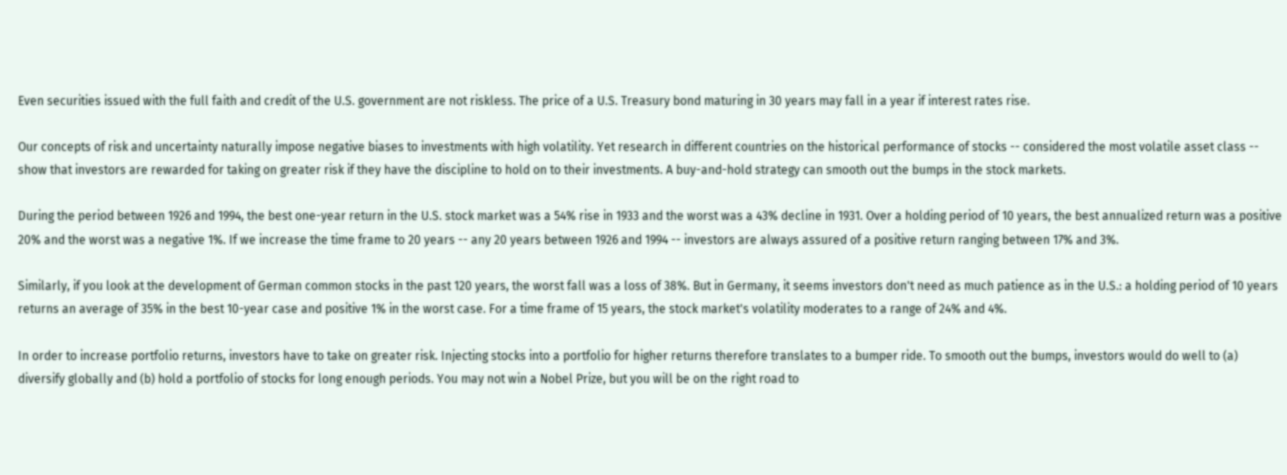Even securities issued with the full faith and credit of the U.S. government are not riskless. The price of a U.S. Treasury bond maturing in 30 years may fall in a year if interest rates rise.

Our concepts of risk and uncertainty naturally impose negative biases to investments with high volatility. Yet research in different countries on the historical performance of stocks -- considered the most volatile asset class -- show that investors are rewarded for taking on greater risk if they have the discipline to hold on to their investments. A buy-and-hold strategy can smooth out the bumps in the stock markets.

During the period between 1926 and 1994, the best one-year return in the U.S. stock market was a 54% rise in 1933 and the worst was a 43% decline in 1931. Over a holding period of 10 years, the best annualized return was a positive 20% and the worst was a negative 1%. If we increase the time frame to 20 years -- any 20 years between 1926 and 1994 -- investors are always assured of a positive return ranging between 17% and 3%.

Similarly, if you look at the development of German common stocks in the past 120 years, the worst fall was a loss of 38%. But in Germany, it seems investors don't need as much patience as in the U.S.: a holding period of 10 years returns an average of 35% in the best 10-year case and positive 1% in the worst case. For a time frame of 15 years, the stock market's volatility moderates to a range of 24% and 4%.

In order to increase portfolio returns, investors have to take on greater risk. Injecting stocks into a portfolio for higher returns therefore translates to a bumper ride. To smooth out the bumps, investors would do well to (a) diversify globally and (b) hold a portfolio of stocks for long enough periods. You may not win a Nobel Prize, but you will be on the right road to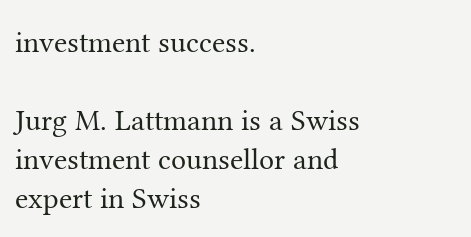investment success.

Jurg M. Lattmann is a Swiss investment counsellor and expert in Swiss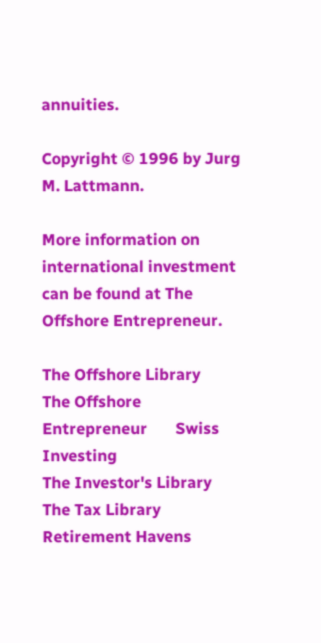annuities.

Copyright © 1996 by Jurg M. Lattmann.

More information on international investment can be found at The Offshore Entrepreneur.

The Offshore Library       The Offshore Entrepreneur       Swiss Investing
The Investor's Library       The Tax Library       Retirement Havens